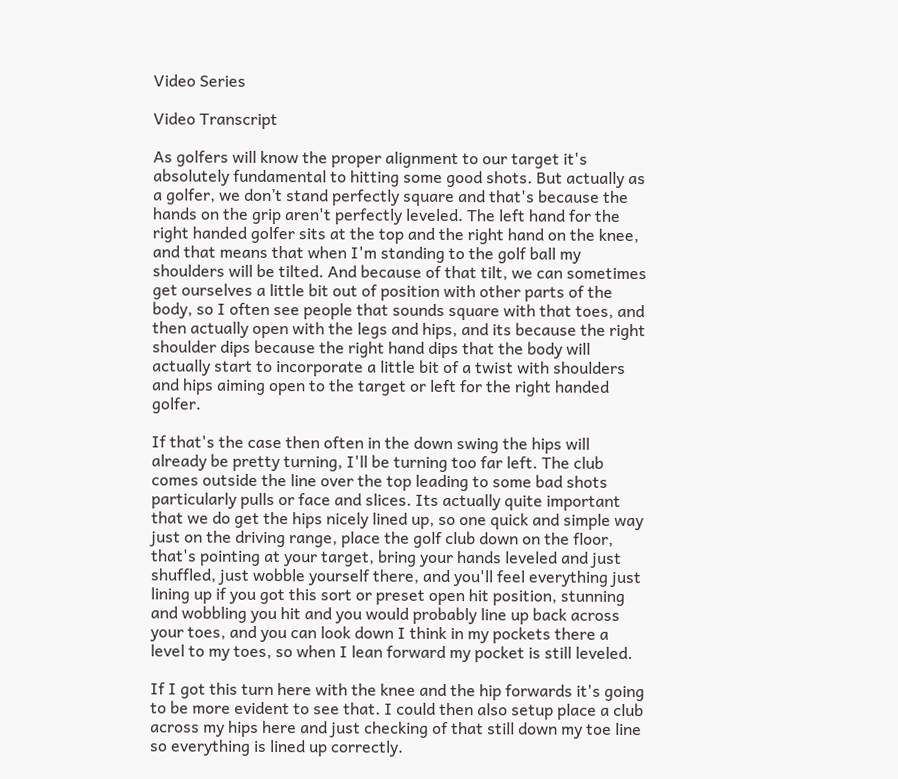Video Series

Video Transcript

As golfers will know the proper alignment to our target it's absolutely fundamental to hitting some good shots. But actually as a golfer, we don’t stand perfectly square and that's because the hands on the grip aren't perfectly leveled. The left hand for the right handed golfer sits at the top and the right hand on the knee, and that means that when I'm standing to the golf ball my shoulders will be tilted. And because of that tilt, we can sometimes get ourselves a little bit out of position with other parts of the body, so I often see people that sounds square with that toes, and then actually open with the legs and hips, and its because the right shoulder dips because the right hand dips that the body will actually start to incorporate a little bit of a twist with shoulders and hips aiming open to the target or left for the right handed golfer.

If that's the case then often in the down swing the hips will already be pretty turning, I'll be turning too far left. The club comes outside the line over the top leading to some bad shots particularly pulls or face and slices. Its actually quite important that we do get the hips nicely lined up, so one quick and simple way just on the driving range, place the golf club down on the floor, that's pointing at your target, bring your hands leveled and just shuffled, just wobble yourself there, and you'll feel everything just lining up if you got this sort or preset open hit position, stunning and wobbling you hit and you would probably line up back across your toes, and you can look down I think in my pockets there a level to my toes, so when I lean forward my pocket is still leveled.

If I got this turn here with the knee and the hip forwards it's going to be more evident to see that. I could then also setup place a club across my hips here and just checking of that still down my toe line so everything is lined up correctly.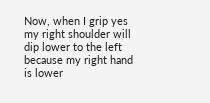Now, when I grip yes my right shoulder will dip lower to the left because my right hand is lower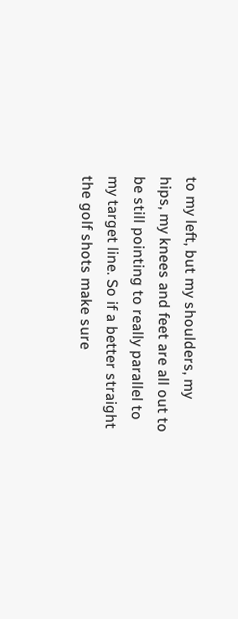to my left, but my shoulders, my hips, my knees and feet are all out to be still pointing to really parallel to my target line. So if a better straight the golf shots make sure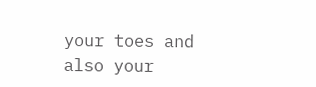your toes and also your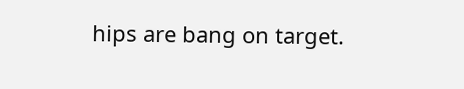hips are bang on target.